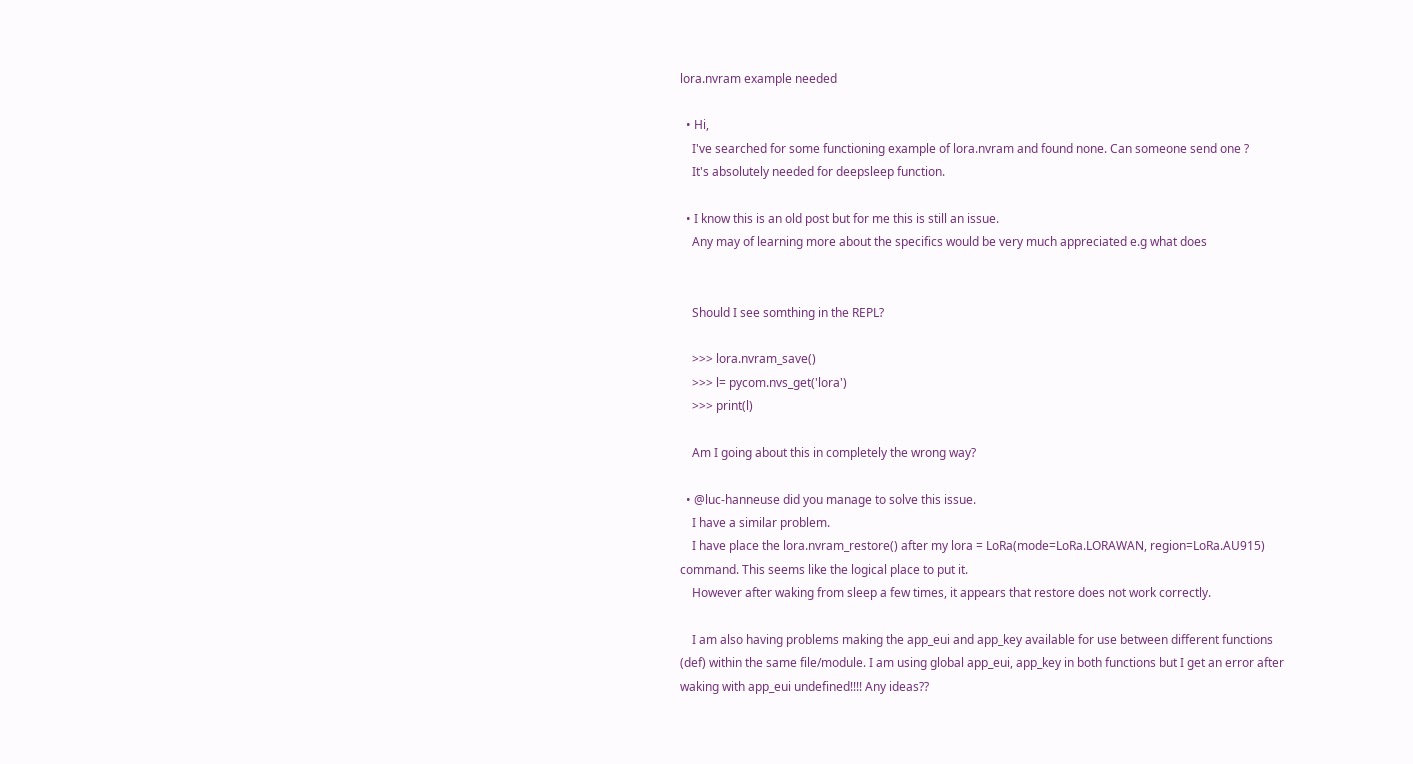lora.nvram example needed

  • Hi,
    I've searched for some functioning example of lora.nvram and found none. Can someone send one ?
    It's absolutely needed for deepsleep function.

  • I know this is an old post but for me this is still an issue.
    Any may of learning more about the specifics would be very much appreciated e.g what does


    Should I see somthing in the REPL?

    >>> lora.nvram_save()
    >>> l= pycom.nvs_get('lora')
    >>> print(l)

    Am I going about this in completely the wrong way?

  • @luc-hanneuse did you manage to solve this issue.
    I have a similar problem.
    I have place the lora.nvram_restore() after my lora = LoRa(mode=LoRa.LORAWAN, region=LoRa.AU915) command. This seems like the logical place to put it.
    However after waking from sleep a few times, it appears that restore does not work correctly.

    I am also having problems making the app_eui and app_key available for use between different functions (def) within the same file/module. I am using global app_eui, app_key in both functions but I get an error after waking with app_eui undefined!!!! Any ideas??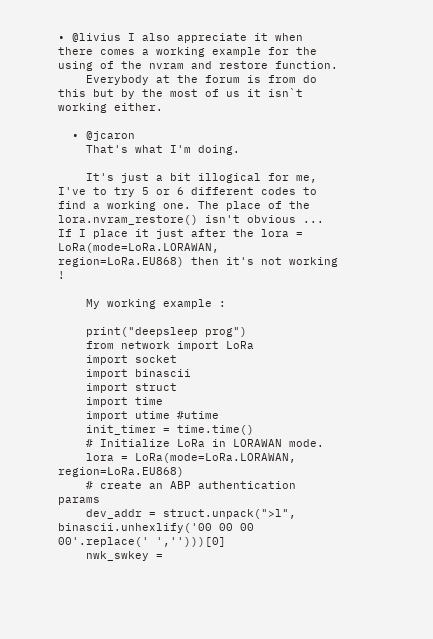• @livius I also appreciate it when there comes a working example for the using of the nvram and restore function.
    Everybody at the forum is from do this but by the most of us it isn`t working either.

  • @jcaron
    That's what I'm doing.

    It's just a bit illogical for me, I've to try 5 or 6 different codes to find a working one. The place of the lora.nvram_restore() isn't obvious ... If I place it just after the lora = LoRa(mode=LoRa.LORAWAN, region=LoRa.EU868) then it's not working !

    My working example :

    print("deepsleep prog")
    from network import LoRa
    import socket
    import binascii
    import struct
    import time
    import utime #utime
    init_timer = time.time()
    # Initialize LoRa in LORAWAN mode.
    lora = LoRa(mode=LoRa.LORAWAN, region=LoRa.EU868)
    # create an ABP authentication params
    dev_addr = struct.unpack(">l", binascii.unhexlify('00 00 00 00'.replace(' ','')))[0]
    nwk_swkey =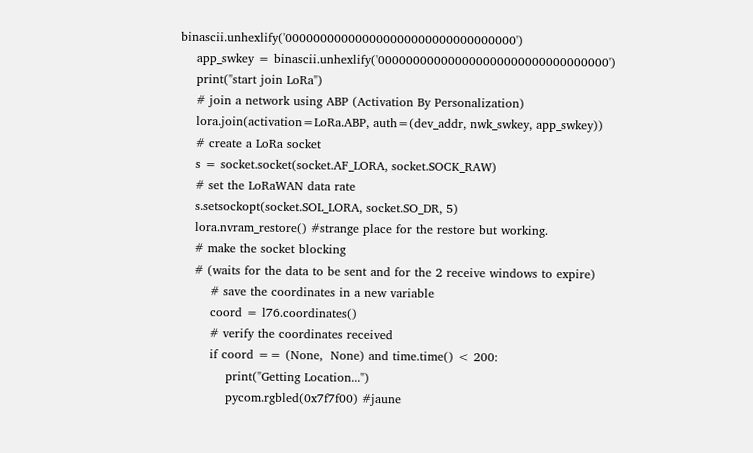binascii.unhexlify('000000000000000000000000000000000')
    app_swkey = binascii.unhexlify('000000000000000000000000000000000')
    print("start join LoRa")
    # join a network using ABP (Activation By Personalization)
    lora.join(activation=LoRa.ABP, auth=(dev_addr, nwk_swkey, app_swkey))
    # create a LoRa socket
    s = socket.socket(socket.AF_LORA, socket.SOCK_RAW)
    # set the LoRaWAN data rate
    s.setsockopt(socket.SOL_LORA, socket.SO_DR, 5)
    lora.nvram_restore() #strange place for the restore but working.
    # make the socket blocking
    # (waits for the data to be sent and for the 2 receive windows to expire)
        # save the coordinates in a new variable
        coord = l76.coordinates()
        # verify the coordinates received
        if coord == (None,  None) and time.time() < 200:
            print("Getting Location...")
            pycom.rgbled(0x7f7f00) #jaune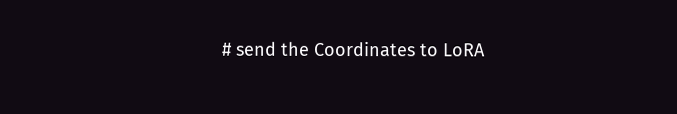# send the Coordinates to LoRA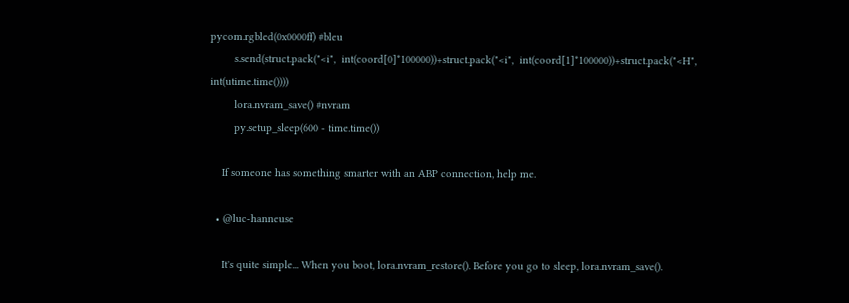pycom.rgbled(0x0000ff) #bleu
        s.send(struct.pack("<i",  int(coord[0]*100000))+struct.pack("<i",  int(coord[1]*100000))+struct.pack("<H",  int(utime.time())))
        lora.nvram_save() #nvram
        py.setup_sleep(600 - time.time())

    If someone has something smarter with an ABP connection, help me.

  • @luc-hanneuse

    It's quite simple... When you boot, lora.nvram_restore(). Before you go to sleep, lora.nvram_save().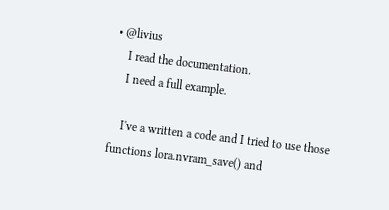• @livius
    I read the documentation.
    I need a full example.

    I've a written a code and I tried to use those functions lora.nvram_save() and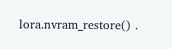lora.nvram_restore() .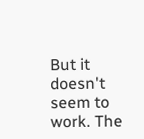But it doesn't seem to work. The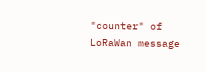"counter" of LoRaWan message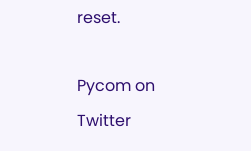reset.

Pycom on Twitter